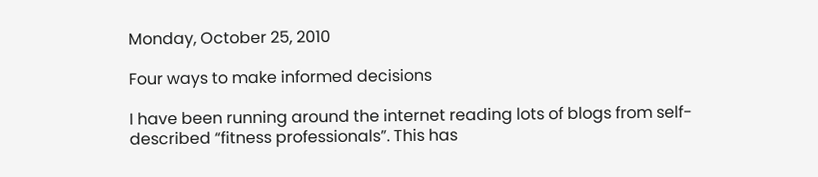Monday, October 25, 2010

Four ways to make informed decisions

I have been running around the internet reading lots of blogs from self-described “fitness professionals”. This has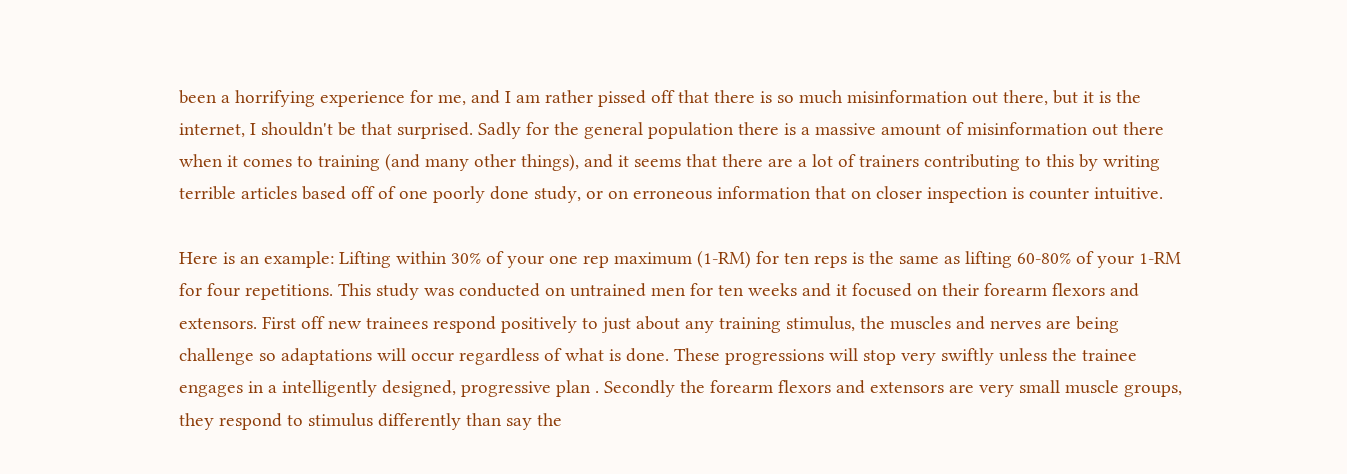been a horrifying experience for me, and I am rather pissed off that there is so much misinformation out there, but it is the internet, I shouldn't be that surprised. Sadly for the general population there is a massive amount of misinformation out there when it comes to training (and many other things), and it seems that there are a lot of trainers contributing to this by writing terrible articles based off of one poorly done study, or on erroneous information that on closer inspection is counter intuitive.

Here is an example: Lifting within 30% of your one rep maximum (1-RM) for ten reps is the same as lifting 60-80% of your 1-RM for four repetitions. This study was conducted on untrained men for ten weeks and it focused on their forearm flexors and extensors. First off new trainees respond positively to just about any training stimulus, the muscles and nerves are being challenge so adaptations will occur regardless of what is done. These progressions will stop very swiftly unless the trainee engages in a intelligently designed, progressive plan . Secondly the forearm flexors and extensors are very small muscle groups, they respond to stimulus differently than say the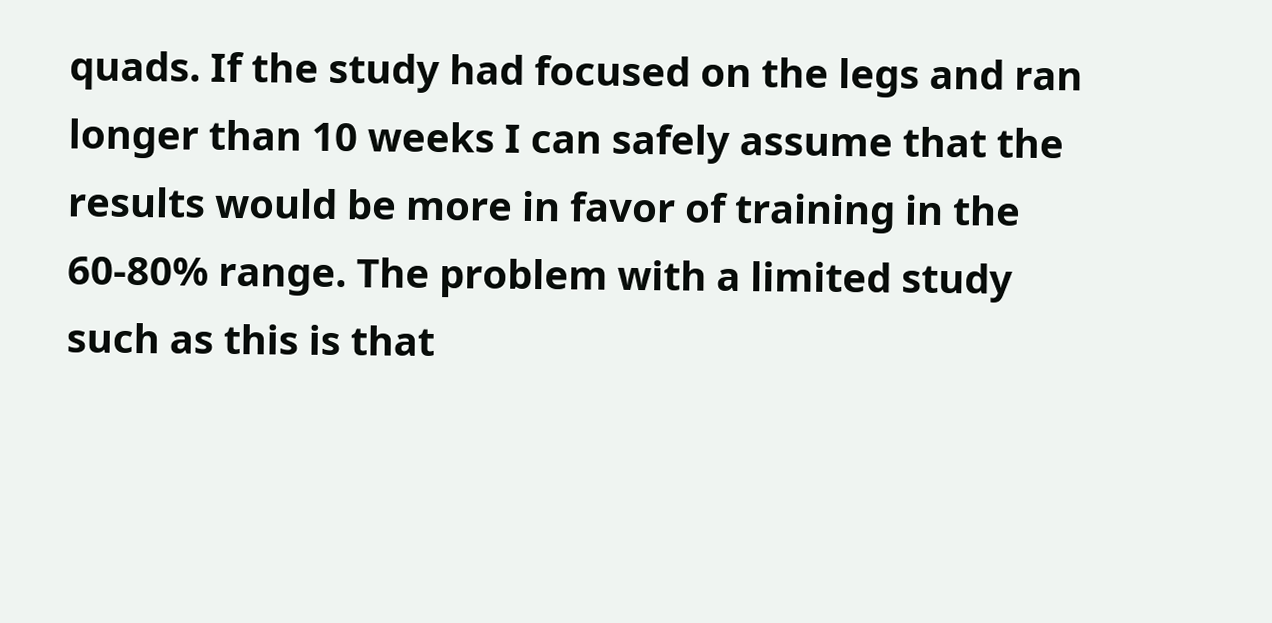quads. If the study had focused on the legs and ran longer than 10 weeks I can safely assume that the results would be more in favor of training in the 60-80% range. The problem with a limited study such as this is that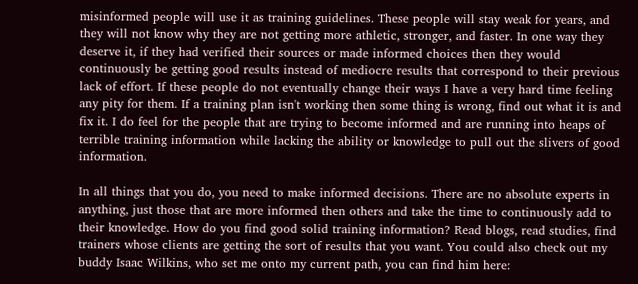misinformed people will use it as training guidelines. These people will stay weak for years, and they will not know why they are not getting more athletic, stronger, and faster. In one way they deserve it, if they had verified their sources or made informed choices then they would continuously be getting good results instead of mediocre results that correspond to their previous lack of effort. If these people do not eventually change their ways I have a very hard time feeling any pity for them. If a training plan isn't working then some thing is wrong, find out what it is and fix it. I do feel for the people that are trying to become informed and are running into heaps of terrible training information while lacking the ability or knowledge to pull out the slivers of good information.

In all things that you do, you need to make informed decisions. There are no absolute experts in anything, just those that are more informed then others and take the time to continuously add to their knowledge. How do you find good solid training information? Read blogs, read studies, find trainers whose clients are getting the sort of results that you want. You could also check out my buddy Isaac Wilkins, who set me onto my current path, you can find him here: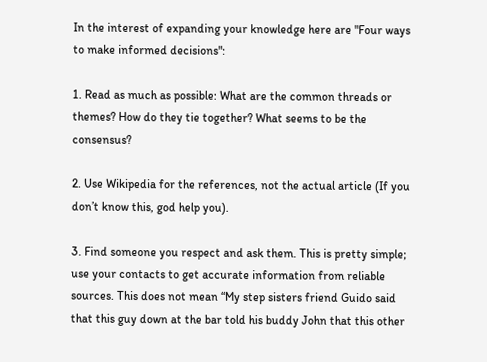In the interest of expanding your knowledge here are "Four ways to make informed decisions":

1. Read as much as possible: What are the common threads or themes? How do they tie together? What seems to be the consensus?

2. Use Wikipedia for the references, not the actual article (If you don’t know this, god help you).

3. Find someone you respect and ask them. This is pretty simple; use your contacts to get accurate information from reliable sources. This does not mean “My step sisters friend Guido said that this guy down at the bar told his buddy John that this other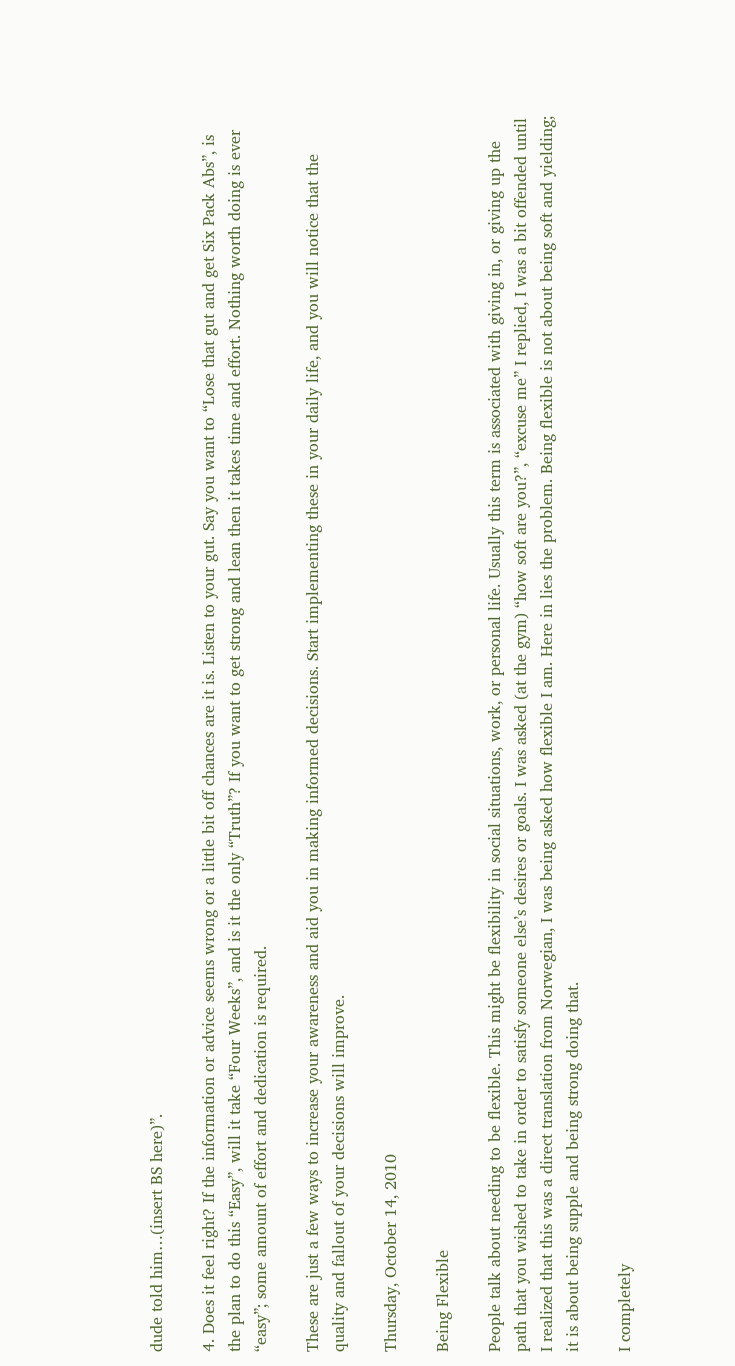dude told him…(insert BS here)”.

4. Does it feel right? If the information or advice seems wrong or a little bit off chances are it is. Listen to your gut. Say you want to “Lose that gut and get Six Pack Abs”, is the plan to do this “Easy”, will it take “Four Weeks”, and is it the only “Truth”? If you want to get strong and lean then it takes time and effort. Nothing worth doing is ever “easy”; some amount of effort and dedication is required.

These are just a few ways to increase your awareness and aid you in making informed decisions. Start implementing these in your daily life, and you will notice that the quality and fallout of your decisions will improve.

Thursday, October 14, 2010

Being Flexible

People talk about needing to be flexible. This might be flexibility in social situations, work, or personal life. Usually this term is associated with giving in, or giving up the path that you wished to take in order to satisfy someone else’s desires or goals. I was asked (at the gym) “how soft are you?”, “excuse me” I replied, I was a bit offended until I realized that this was a direct translation from Norwegian, I was being asked how flexible I am. Here in lies the problem. Being flexible is not about being soft and yielding; it is about being supple and being strong doing that.

I completely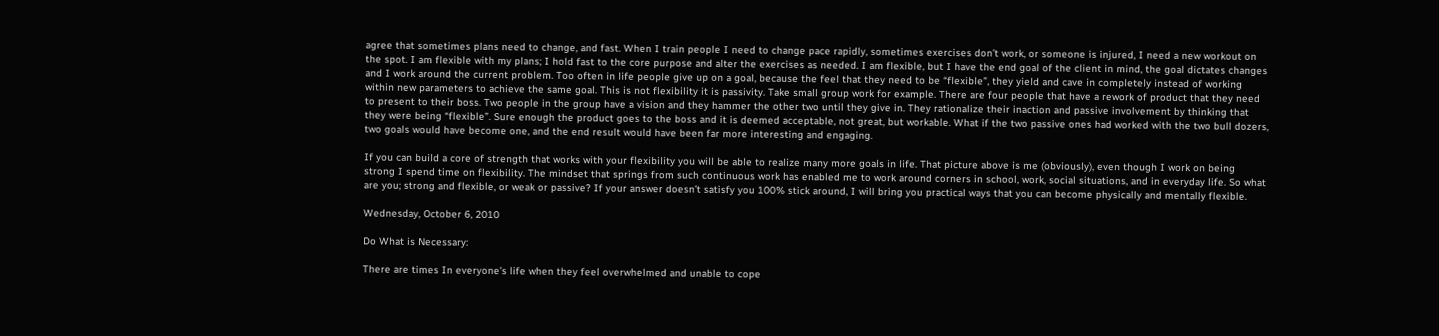agree that sometimes plans need to change, and fast. When I train people I need to change pace rapidly, sometimes exercises don’t work, or someone is injured, I need a new workout on the spot. I am flexible with my plans; I hold fast to the core purpose and alter the exercises as needed. I am flexible, but I have the end goal of the client in mind, the goal dictates changes and I work around the current problem. Too often in life people give up on a goal, because the feel that they need to be “flexible”, they yield and cave in completely instead of working within new parameters to achieve the same goal. This is not flexibility it is passivity. Take small group work for example. There are four people that have a rework of product that they need to present to their boss. Two people in the group have a vision and they hammer the other two until they give in. They rationalize their inaction and passive involvement by thinking that they were being “flexible”. Sure enough the product goes to the boss and it is deemed acceptable, not great, but workable. What if the two passive ones had worked with the two bull dozers, two goals would have become one, and the end result would have been far more interesting and engaging.

If you can build a core of strength that works with your flexibility you will be able to realize many more goals in life. That picture above is me (obviously), even though I work on being strong I spend time on flexibility. The mindset that springs from such continuous work has enabled me to work around corners in school, work, social situations, and in everyday life. So what are you; strong and flexible, or weak or passive? If your answer doesn’t satisfy you 100% stick around, I will bring you practical ways that you can become physically and mentally flexible.

Wednesday, October 6, 2010

Do What is Necessary:

There are times In everyone’s life when they feel overwhelmed and unable to cope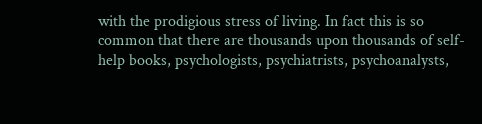with the prodigious stress of living. In fact this is so common that there are thousands upon thousands of self-help books, psychologists, psychiatrists, psychoanalysts,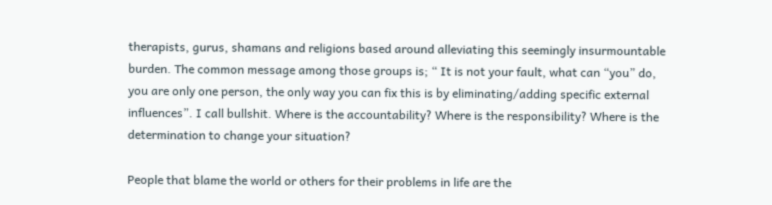therapists, gurus, shamans and religions based around alleviating this seemingly insurmountable burden. The common message among those groups is; “ It is not your fault, what can “you” do, you are only one person, the only way you can fix this is by eliminating/adding specific external influences”. I call bullshit. Where is the accountability? Where is the responsibility? Where is the determination to change your situation?

People that blame the world or others for their problems in life are the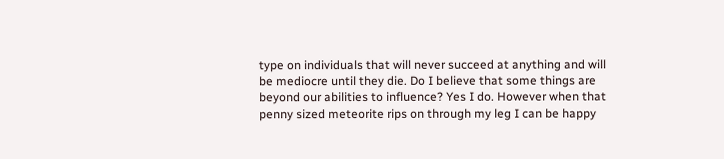type on individuals that will never succeed at anything and will be mediocre until they die. Do I believe that some things are beyond our abilities to influence? Yes I do. However when that penny sized meteorite rips on through my leg I can be happy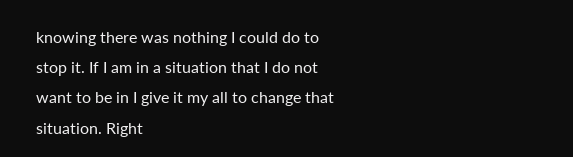knowing there was nothing I could do to stop it. If I am in a situation that I do not want to be in I give it my all to change that situation. Right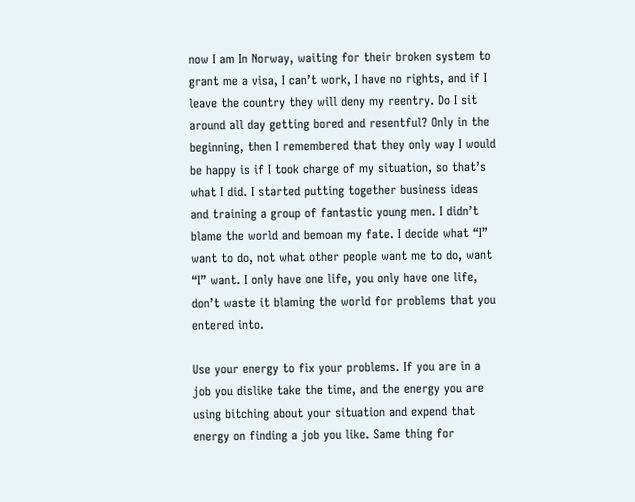now I am In Norway, waiting for their broken system to grant me a visa, I can’t work, I have no rights, and if I leave the country they will deny my reentry. Do I sit around all day getting bored and resentful? Only in the beginning, then I remembered that they only way I would be happy is if I took charge of my situation, so that’s what I did. I started putting together business ideas and training a group of fantastic young men. I didn’t blame the world and bemoan my fate. I decide what “I” want to do, not what other people want me to do, want “I” want. I only have one life, you only have one life, don’t waste it blaming the world for problems that you entered into.

Use your energy to fix your problems. If you are in a job you dislike take the time, and the energy you are using bitching about your situation and expend that energy on finding a job you like. Same thing for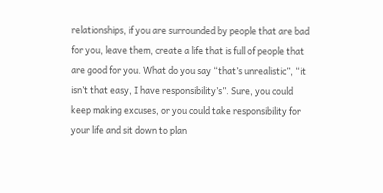relationships, if you are surrounded by people that are bad for you, leave them, create a life that is full of people that are good for you. What do you say “that’s unrealistic”, “it isn’t that easy, I have responsibility’s”. Sure, you could keep making excuses, or you could take responsibility for your life and sit down to plan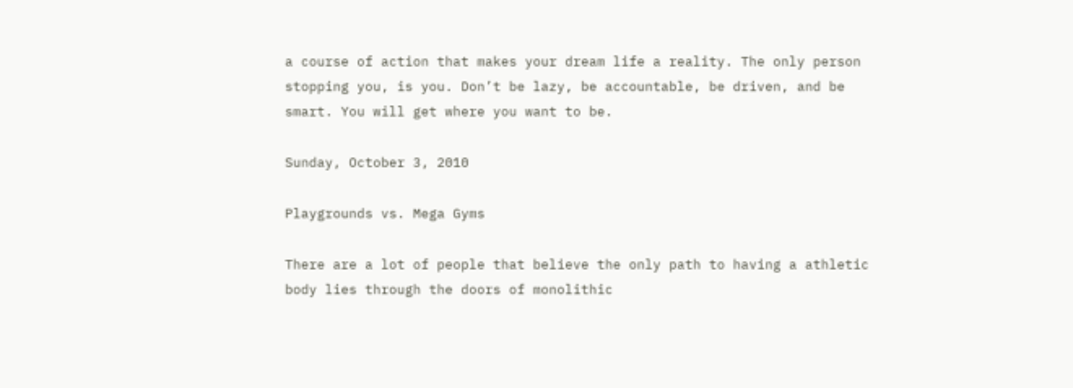a course of action that makes your dream life a reality. The only person stopping you, is you. Don’t be lazy, be accountable, be driven, and be smart. You will get where you want to be.

Sunday, October 3, 2010

Playgrounds vs. Mega Gyms

There are a lot of people that believe the only path to having a athletic body lies through the doors of monolithic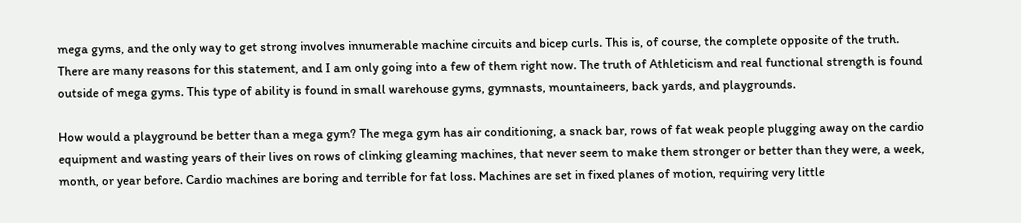mega gyms, and the only way to get strong involves innumerable machine circuits and bicep curls. This is, of course, the complete opposite of the truth. There are many reasons for this statement, and I am only going into a few of them right now. The truth of Athleticism and real functional strength is found outside of mega gyms. This type of ability is found in small warehouse gyms, gymnasts, mountaineers, back yards, and playgrounds.

How would a playground be better than a mega gym? The mega gym has air conditioning, a snack bar, rows of fat weak people plugging away on the cardio equipment and wasting years of their lives on rows of clinking gleaming machines, that never seem to make them stronger or better than they were, a week, month, or year before. Cardio machines are boring and terrible for fat loss. Machines are set in fixed planes of motion, requiring very little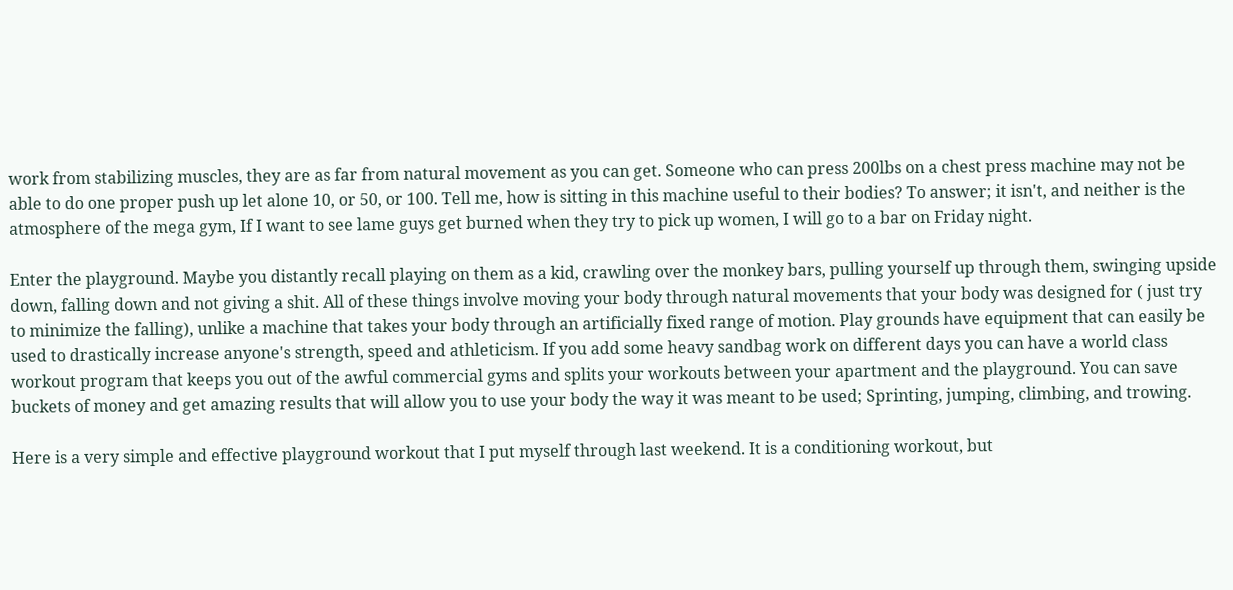work from stabilizing muscles, they are as far from natural movement as you can get. Someone who can press 200lbs on a chest press machine may not be able to do one proper push up let alone 10, or 50, or 100. Tell me, how is sitting in this machine useful to their bodies? To answer; it isn't, and neither is the atmosphere of the mega gym, If I want to see lame guys get burned when they try to pick up women, I will go to a bar on Friday night.

Enter the playground. Maybe you distantly recall playing on them as a kid, crawling over the monkey bars, pulling yourself up through them, swinging upside down, falling down and not giving a shit. All of these things involve moving your body through natural movements that your body was designed for ( just try to minimize the falling), unlike a machine that takes your body through an artificially fixed range of motion. Play grounds have equipment that can easily be used to drastically increase anyone's strength, speed and athleticism. If you add some heavy sandbag work on different days you can have a world class workout program that keeps you out of the awful commercial gyms and splits your workouts between your apartment and the playground. You can save buckets of money and get amazing results that will allow you to use your body the way it was meant to be used; Sprinting, jumping, climbing, and trowing.

Here is a very simple and effective playground workout that I put myself through last weekend. It is a conditioning workout, but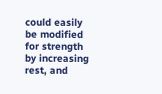could easily be modified for strength by increasing rest, and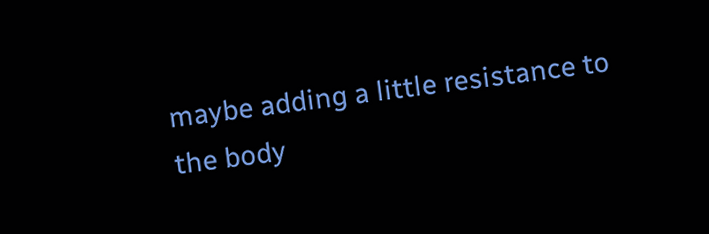maybe adding a little resistance to the body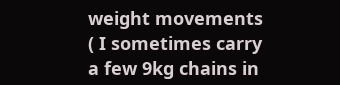weight movements ( I sometimes carry a few 9kg chains in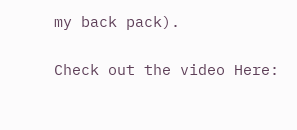my back pack).

Check out the video Here: